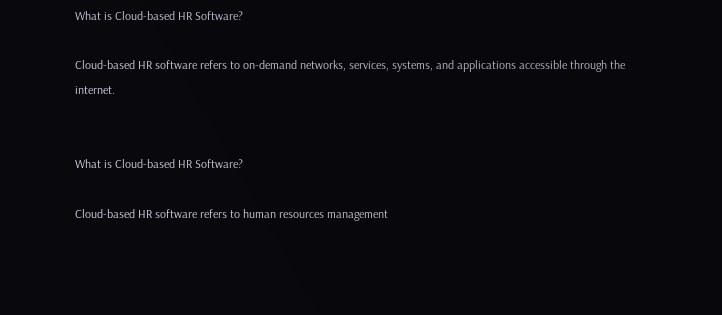What is Cloud-based HR Software?

Cloud-based HR software refers to on-demand networks, services, systems, and applications accessible through the internet.


What is Cloud-based HR Software?

Cloud-based HR software refers to human resources management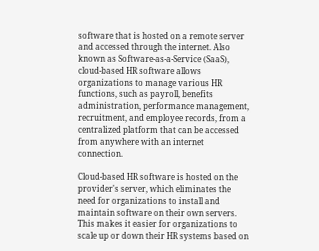software that is hosted on a remote server and accessed through the internet. Also known as Software-as-a-Service (SaaS), cloud-based HR software allows organizations to manage various HR functions, such as payroll, benefits administration, performance management, recruitment, and employee records, from a centralized platform that can be accessed from anywhere with an internet connection.

Cloud-based HR software is hosted on the provider's server, which eliminates the need for organizations to install and maintain software on their own servers. This makes it easier for organizations to scale up or down their HR systems based on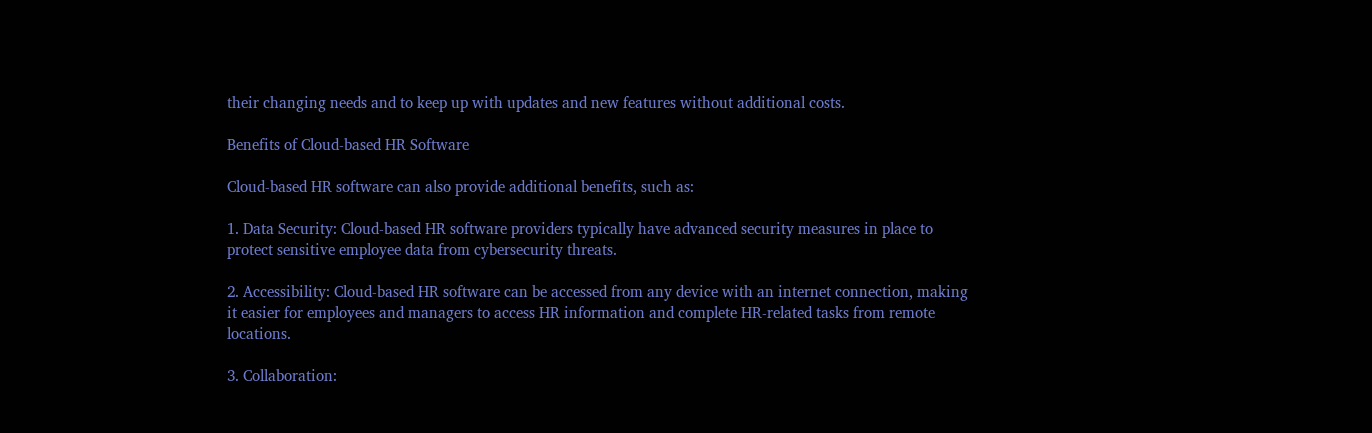their changing needs and to keep up with updates and new features without additional costs.

Benefits of Cloud-based HR Software

Cloud-based HR software can also provide additional benefits, such as:

1. Data Security: Cloud-based HR software providers typically have advanced security measures in place to protect sensitive employee data from cybersecurity threats.

2. Accessibility: Cloud-based HR software can be accessed from any device with an internet connection, making it easier for employees and managers to access HR information and complete HR-related tasks from remote locations.

3. Collaboration: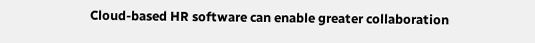Cloud-based HR software can enable greater collaboration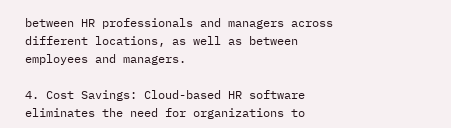between HR professionals and managers across different locations, as well as between employees and managers.

4. Cost Savings: Cloud-based HR software eliminates the need for organizations to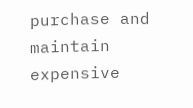purchase and maintain expensive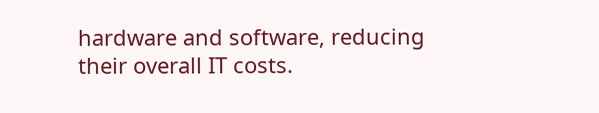hardware and software, reducing their overall IT costs.